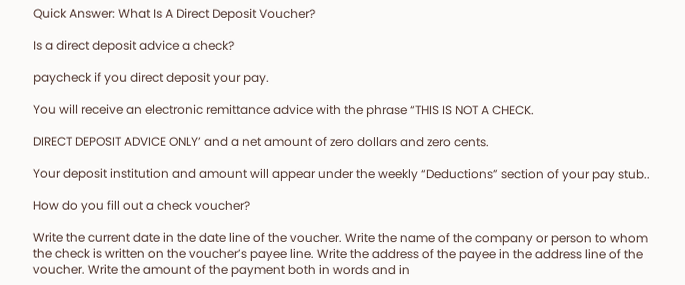Quick Answer: What Is A Direct Deposit Voucher?

Is a direct deposit advice a check?

paycheck if you direct deposit your pay.

You will receive an electronic remittance advice with the phrase “THIS IS NOT A CHECK.

DIRECT DEPOSIT ADVICE ONLY’ and a net amount of zero dollars and zero cents.

Your deposit institution and amount will appear under the weekly “Deductions” section of your pay stub..

How do you fill out a check voucher?

Write the current date in the date line of the voucher. Write the name of the company or person to whom the check is written on the voucher’s payee line. Write the address of the payee in the address line of the voucher. Write the amount of the payment both in words and in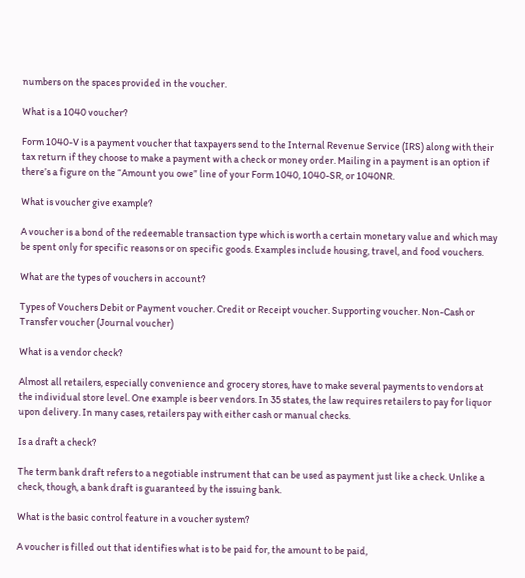numbers on the spaces provided in the voucher.

What is a 1040 voucher?

Form 1040-V is a payment voucher that taxpayers send to the Internal Revenue Service (IRS) along with their tax return if they choose to make a payment with a check or money order. Mailing in a payment is an option if there’s a figure on the “Amount you owe” line of your Form 1040, 1040-SR, or 1040NR.

What is voucher give example?

A voucher is a bond of the redeemable transaction type which is worth a certain monetary value and which may be spent only for specific reasons or on specific goods. Examples include housing, travel, and food vouchers.

What are the types of vouchers in account?

Types of Vouchers Debit or Payment voucher. Credit or Receipt voucher. Supporting voucher. Non-Cash or Transfer voucher (Journal voucher)

What is a vendor check?

Almost all retailers, especially convenience and grocery stores, have to make several payments to vendors at the individual store level. One example is beer vendors. In 35 states, the law requires retailers to pay for liquor upon delivery. In many cases, retailers pay with either cash or manual checks.

Is a draft a check?

The term bank draft refers to a negotiable instrument that can be used as payment just like a check. Unlike a check, though, a bank draft is guaranteed by the issuing bank.

What is the basic control feature in a voucher system?

A voucher is filled out that identifies what is to be paid for, the amount to be paid,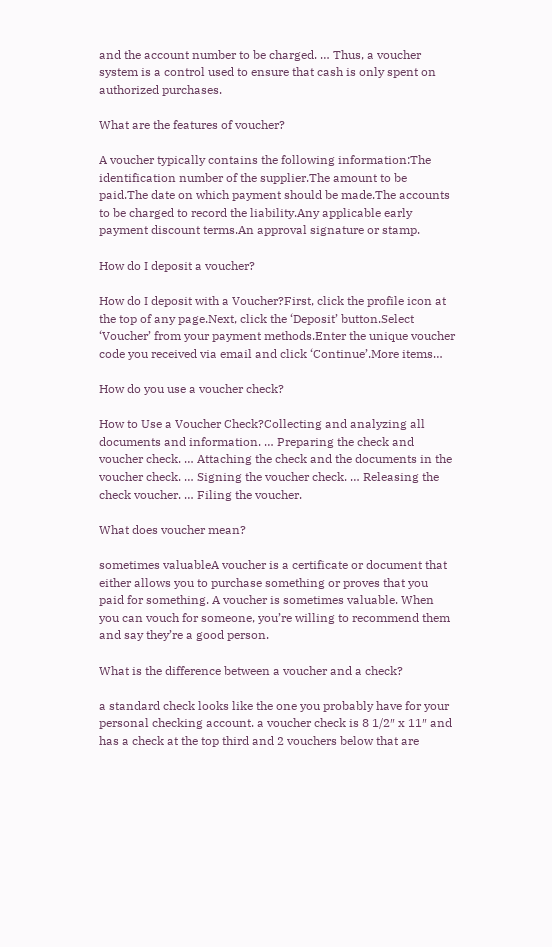and the account number to be charged. … Thus, a voucher system is a control used to ensure that cash is only spent on authorized purchases.

What are the features of voucher?

A voucher typically contains the following information:The identification number of the supplier.The amount to be paid.The date on which payment should be made.The accounts to be charged to record the liability.Any applicable early payment discount terms.An approval signature or stamp.

How do I deposit a voucher?

How do I deposit with a Voucher?First, click the profile icon at the top of any page.Next, click the ‘Deposit’ button.Select ‘Voucher’ from your payment methods.Enter the unique voucher code you received via email and click ‘Continue’.More items…

How do you use a voucher check?

How to Use a Voucher Check?Collecting and analyzing all documents and information. … Preparing the check and voucher check. … Attaching the check and the documents in the voucher check. … Signing the voucher check. … Releasing the check voucher. … Filing the voucher.

What does voucher mean?

sometimes valuableA voucher is a certificate or document that either allows you to purchase something or proves that you paid for something. A voucher is sometimes valuable. When you can vouch for someone, you’re willing to recommend them and say they’re a good person.

What is the difference between a voucher and a check?

a standard check looks like the one you probably have for your personal checking account. a voucher check is 8 1/2″ x 11″ and has a check at the top third and 2 vouchers below that are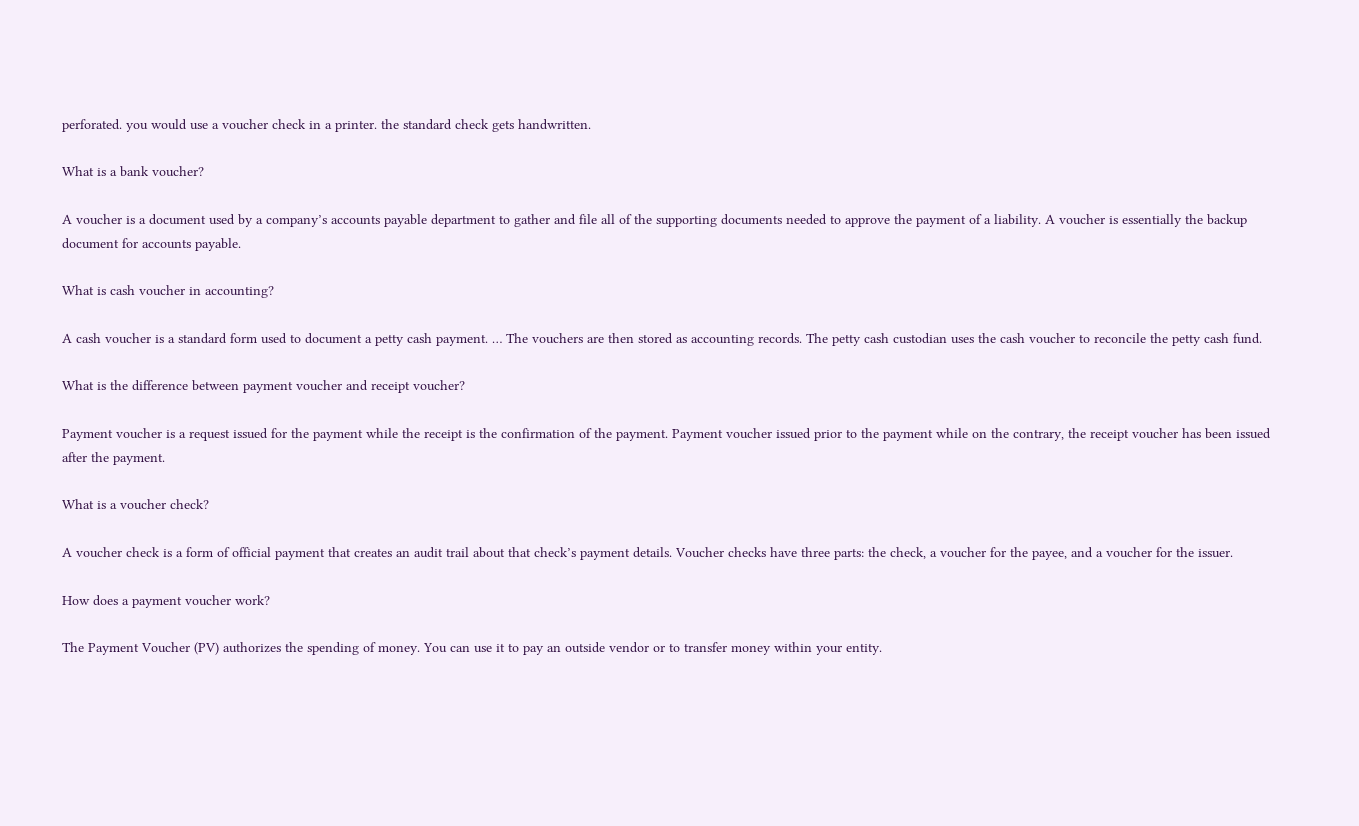perforated. you would use a voucher check in a printer. the standard check gets handwritten.

What is a bank voucher?

A voucher is a document used by a company’s accounts payable department to gather and file all of the supporting documents needed to approve the payment of a liability. A voucher is essentially the backup document for accounts payable.

What is cash voucher in accounting?

A cash voucher is a standard form used to document a petty cash payment. … The vouchers are then stored as accounting records. The petty cash custodian uses the cash voucher to reconcile the petty cash fund.

What is the difference between payment voucher and receipt voucher?

Payment voucher is a request issued for the payment while the receipt is the confirmation of the payment. Payment voucher issued prior to the payment while on the contrary, the receipt voucher has been issued after the payment.

What is a voucher check?

A voucher check is a form of official payment that creates an audit trail about that check’s payment details. Voucher checks have three parts: the check, a voucher for the payee, and a voucher for the issuer.

How does a payment voucher work?

The Payment Voucher (PV) authorizes the spending of money. You can use it to pay an outside vendor or to transfer money within your entity.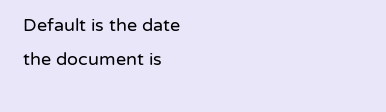Default is the date the document is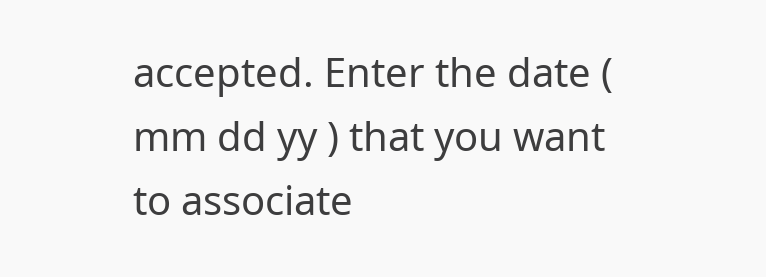accepted. Enter the date ( mm dd yy ) that you want to associate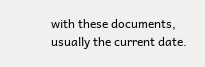with these documents, usually the current date.